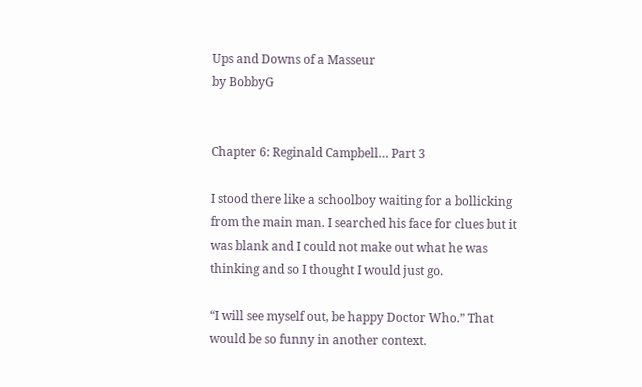Ups and Downs of a Masseur
by BobbyG


Chapter 6: Reginald Campbell… Part 3

I stood there like a schoolboy waiting for a bollicking from the main man. I searched his face for clues but it was blank and I could not make out what he was thinking and so I thought I would just go.

“I will see myself out, be happy Doctor Who.” That would be so funny in another context.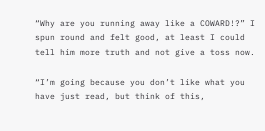“Why are you running away like a COWARD!?” I spun round and felt good, at least I could tell him more truth and not give a toss now.

“I’m going because you don’t like what you have just read, but think of this,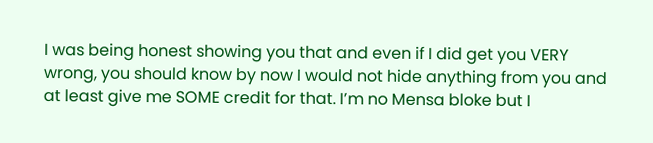I was being honest showing you that and even if I did get you VERY wrong, you should know by now I would not hide anything from you and at least give me SOME credit for that. I’m no Mensa bloke but I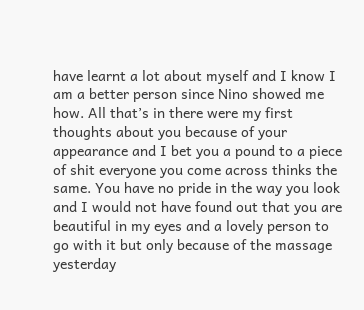have learnt a lot about myself and I know I am a better person since Nino showed me how. All that’s in there were my first thoughts about you because of your appearance and I bet you a pound to a piece of shit everyone you come across thinks the same. You have no pride in the way you look and I would not have found out that you are beautiful in my eyes and a lovely person to go with it but only because of the massage yesterday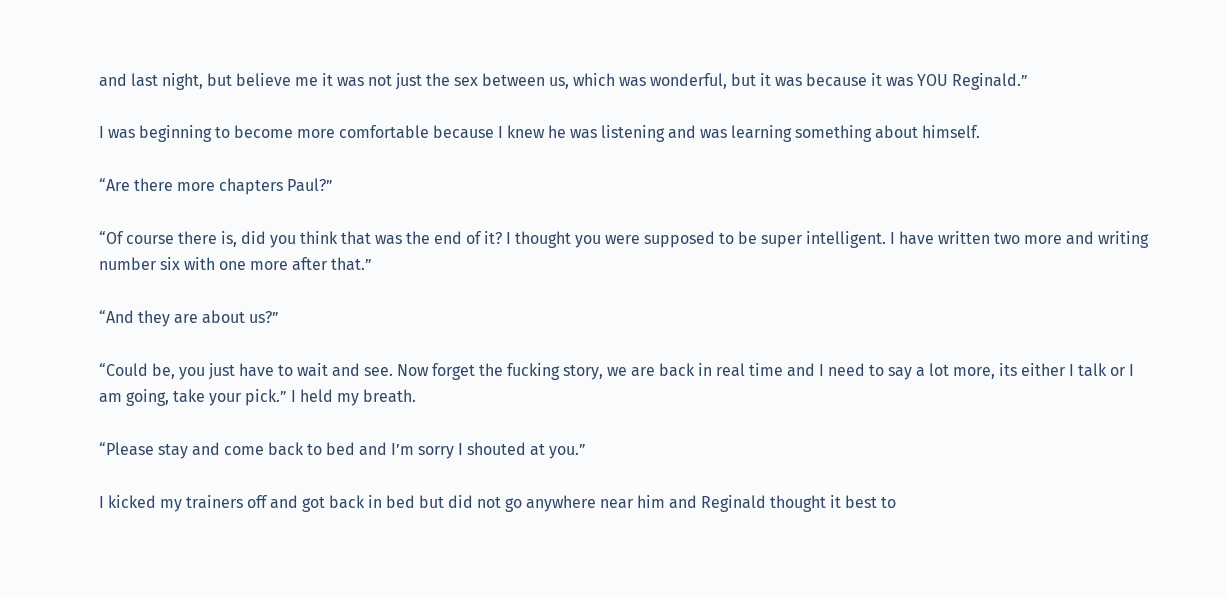and last night, but believe me it was not just the sex between us, which was wonderful, but it was because it was YOU Reginald.”

I was beginning to become more comfortable because I knew he was listening and was learning something about himself.

“Are there more chapters Paul?”

“Of course there is, did you think that was the end of it? I thought you were supposed to be super intelligent. I have written two more and writing number six with one more after that.”

“And they are about us?”

“Could be, you just have to wait and see. Now forget the fucking story, we are back in real time and I need to say a lot more, its either I talk or I am going, take your pick.” I held my breath.

“Please stay and come back to bed and I’m sorry I shouted at you.”

I kicked my trainers off and got back in bed but did not go anywhere near him and Reginald thought it best to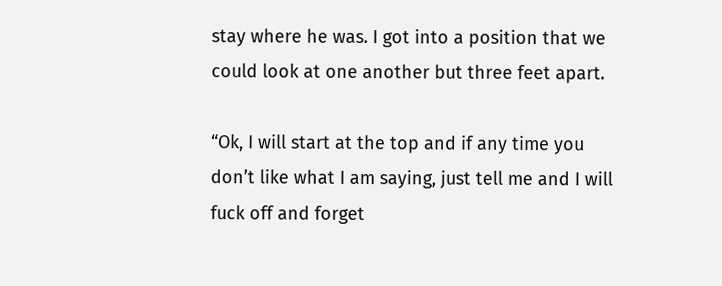stay where he was. I got into a position that we could look at one another but three feet apart.

“Ok, I will start at the top and if any time you don’t like what I am saying, just tell me and I will fuck off and forget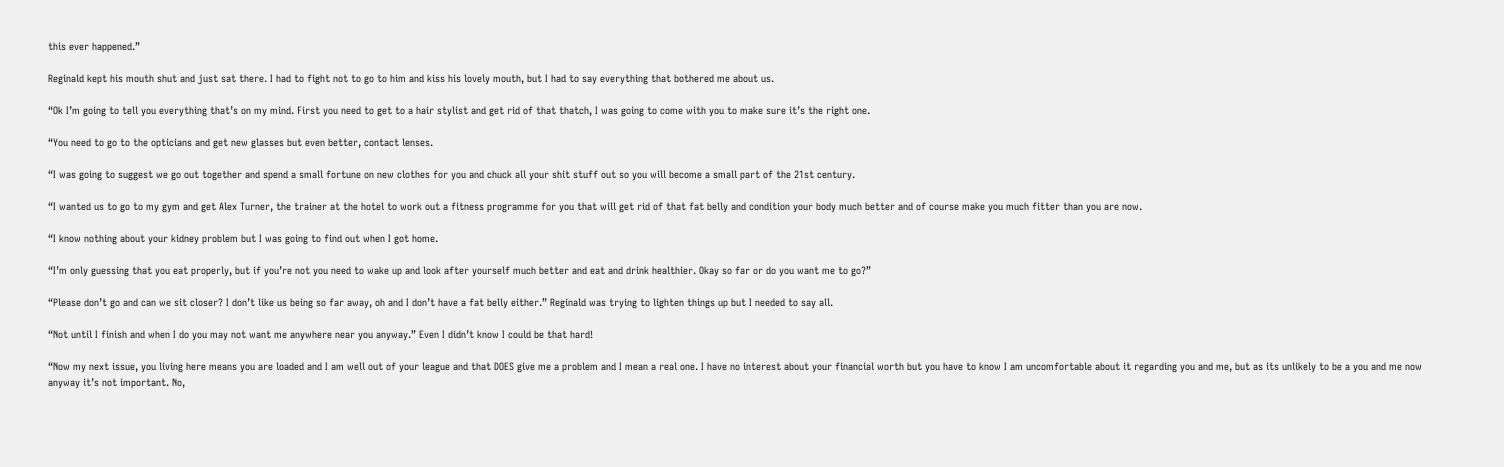this ever happened.”

Reginald kept his mouth shut and just sat there. I had to fight not to go to him and kiss his lovely mouth, but I had to say everything that bothered me about us.

“Ok I’m going to tell you everything that’s on my mind. First you need to get to a hair stylist and get rid of that thatch, I was going to come with you to make sure it’s the right one.

“You need to go to the opticians and get new glasses but even better, contact lenses.

“I was going to suggest we go out together and spend a small fortune on new clothes for you and chuck all your shit stuff out so you will become a small part of the 21st century.

“I wanted us to go to my gym and get Alex Turner, the trainer at the hotel to work out a fitness programme for you that will get rid of that fat belly and condition your body much better and of course make you much fitter than you are now.

“I know nothing about your kidney problem but I was going to find out when I got home.

“I’m only guessing that you eat properly, but if you’re not you need to wake up and look after yourself much better and eat and drink healthier. Okay so far or do you want me to go?”

“Please don’t go and can we sit closer? I don’t like us being so far away, oh and I don’t have a fat belly either.” Reginald was trying to lighten things up but I needed to say all.

“Not until I finish and when I do you may not want me anywhere near you anyway.” Even I didn’t know I could be that hard!

“Now my next issue, you living here means you are loaded and I am well out of your league and that DOES give me a problem and I mean a real one. I have no interest about your financial worth but you have to know I am uncomfortable about it regarding you and me, but as its unlikely to be a you and me now anyway it’s not important. No,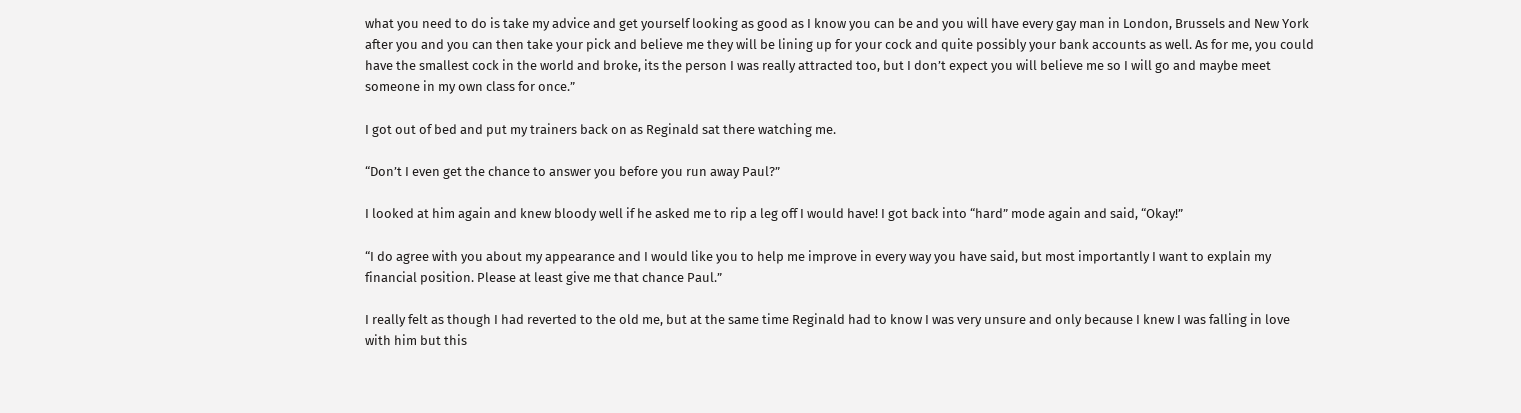what you need to do is take my advice and get yourself looking as good as I know you can be and you will have every gay man in London, Brussels and New York after you and you can then take your pick and believe me they will be lining up for your cock and quite possibly your bank accounts as well. As for me, you could have the smallest cock in the world and broke, its the person I was really attracted too, but I don’t expect you will believe me so I will go and maybe meet someone in my own class for once.”

I got out of bed and put my trainers back on as Reginald sat there watching me.

“Don’t I even get the chance to answer you before you run away Paul?”

I looked at him again and knew bloody well if he asked me to rip a leg off I would have! I got back into “hard” mode again and said, “Okay!”

“I do agree with you about my appearance and I would like you to help me improve in every way you have said, but most importantly I want to explain my financial position. Please at least give me that chance Paul.”

I really felt as though I had reverted to the old me, but at the same time Reginald had to know I was very unsure and only because I knew I was falling in love with him but this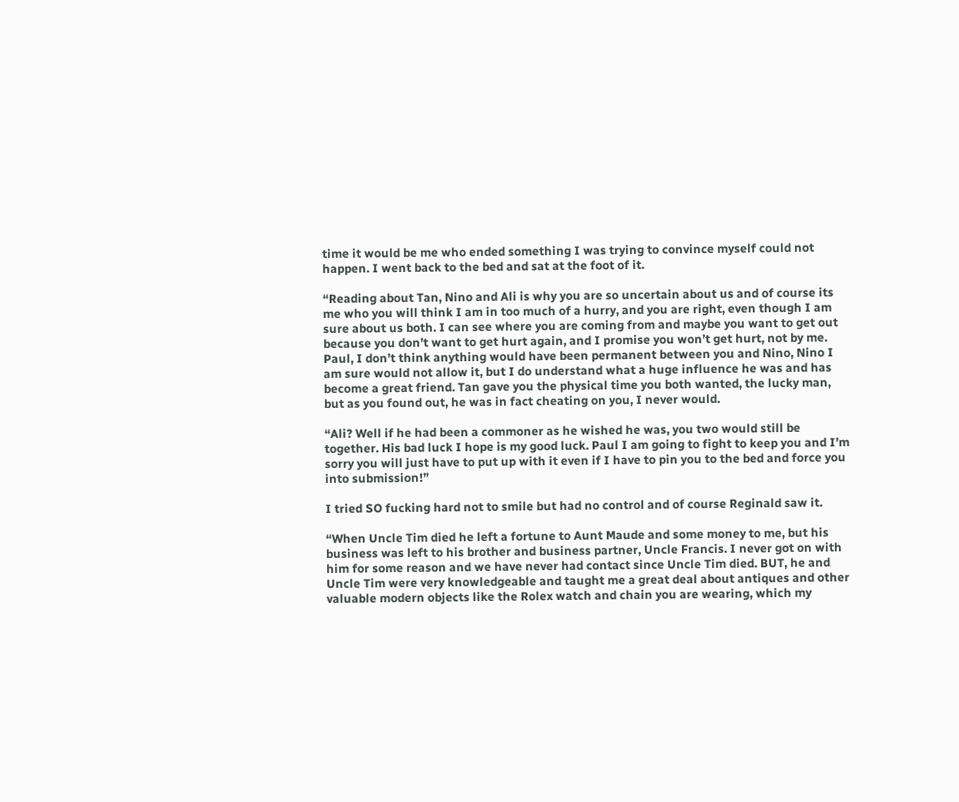time it would be me who ended something I was trying to convince myself could not happen. I went back to the bed and sat at the foot of it.

“Reading about Tan, Nino and Ali is why you are so uncertain about us and of course its me who you will think I am in too much of a hurry, and you are right, even though I am sure about us both. I can see where you are coming from and maybe you want to get out because you don’t want to get hurt again, and I promise you won’t get hurt, not by me. Paul, I don’t think anything would have been permanent between you and Nino, Nino I am sure would not allow it, but I do understand what a huge influence he was and has become a great friend. Tan gave you the physical time you both wanted, the lucky man, but as you found out, he was in fact cheating on you, I never would.

“Ali? Well if he had been a commoner as he wished he was, you two would still be together. His bad luck I hope is my good luck. Paul I am going to fight to keep you and I’m sorry you will just have to put up with it even if I have to pin you to the bed and force you into submission!”

I tried SO fucking hard not to smile but had no control and of course Reginald saw it.

“When Uncle Tim died he left a fortune to Aunt Maude and some money to me, but his business was left to his brother and business partner, Uncle Francis. I never got on with him for some reason and we have never had contact since Uncle Tim died. BUT, he and Uncle Tim were very knowledgeable and taught me a great deal about antiques and other valuable modern objects like the Rolex watch and chain you are wearing, which my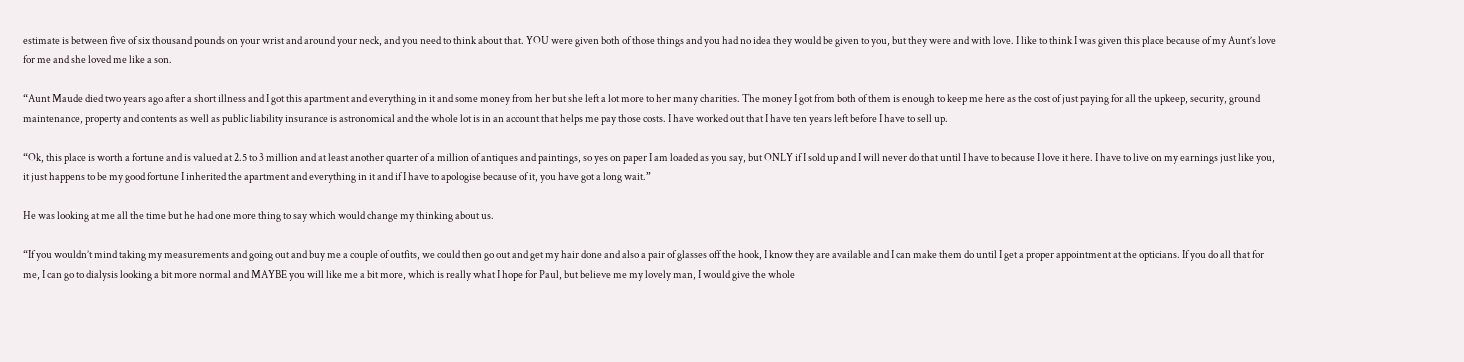estimate is between five of six thousand pounds on your wrist and around your neck, and you need to think about that. YOU were given both of those things and you had no idea they would be given to you, but they were and with love. I like to think I was given this place because of my Aunt’s love for me and she loved me like a son.

“Aunt Maude died two years ago after a short illness and I got this apartment and everything in it and some money from her but she left a lot more to her many charities. The money I got from both of them is enough to keep me here as the cost of just paying for all the upkeep, security, ground maintenance, property and contents as well as public liability insurance is astronomical and the whole lot is in an account that helps me pay those costs. I have worked out that I have ten years left before I have to sell up.

“Ok, this place is worth a fortune and is valued at 2.5 to 3 million and at least another quarter of a million of antiques and paintings, so yes on paper I am loaded as you say, but ONLY if I sold up and I will never do that until I have to because I love it here. I have to live on my earnings just like you, it just happens to be my good fortune I inherited the apartment and everything in it and if I have to apologise because of it, you have got a long wait.”

He was looking at me all the time but he had one more thing to say which would change my thinking about us.

“If you wouldn’t mind taking my measurements and going out and buy me a couple of outfits, we could then go out and get my hair done and also a pair of glasses off the hook, I know they are available and I can make them do until I get a proper appointment at the opticians. If you do all that for me, I can go to dialysis looking a bit more normal and MAYBE you will like me a bit more, which is really what I hope for Paul, but believe me my lovely man, I would give the whole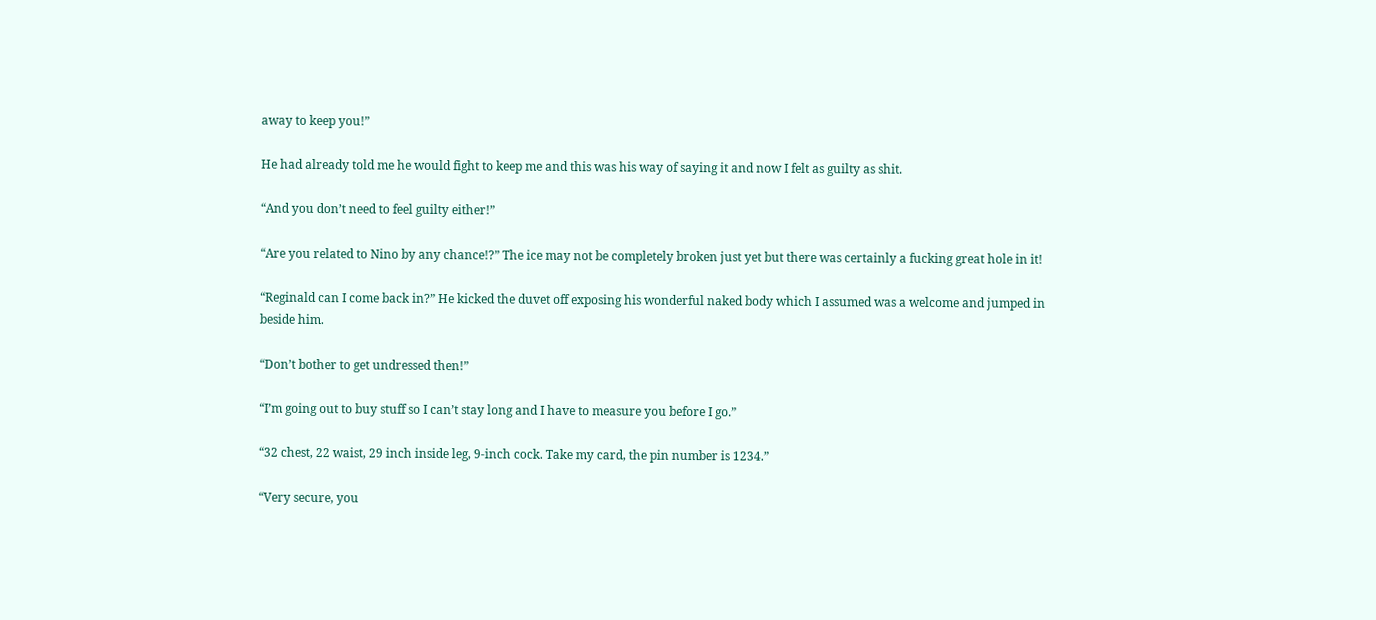away to keep you!”

He had already told me he would fight to keep me and this was his way of saying it and now I felt as guilty as shit.

“And you don’t need to feel guilty either!”

“Are you related to Nino by any chance!?” The ice may not be completely broken just yet but there was certainly a fucking great hole in it!

“Reginald can I come back in?” He kicked the duvet off exposing his wonderful naked body which I assumed was a welcome and jumped in beside him.

“Don’t bother to get undressed then!”

“I’m going out to buy stuff so I can’t stay long and I have to measure you before I go.”

“32 chest, 22 waist, 29 inch inside leg, 9-inch cock. Take my card, the pin number is 1234.”

“Very secure, you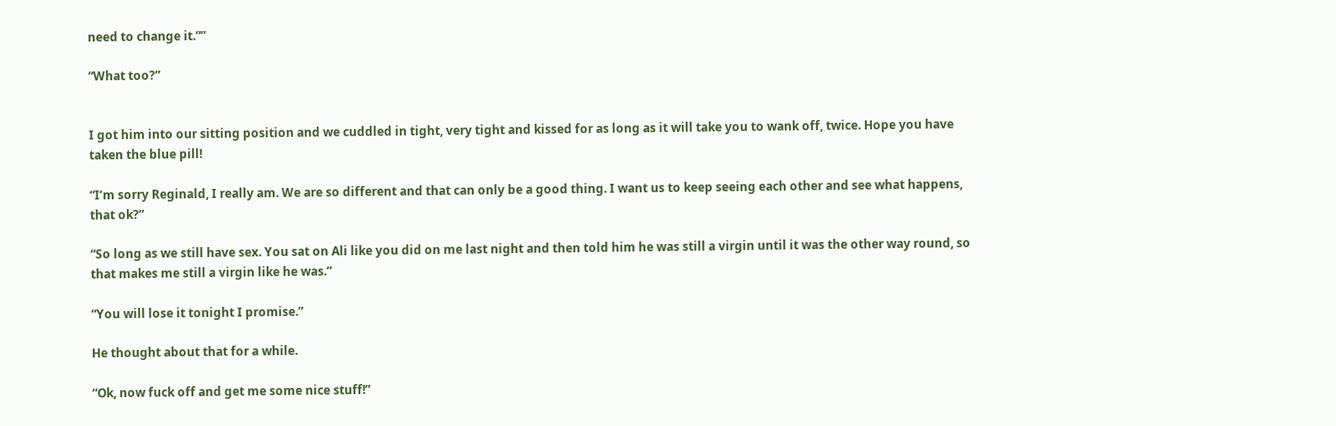need to change it.””

“What too?”


I got him into our sitting position and we cuddled in tight, very tight and kissed for as long as it will take you to wank off, twice. Hope you have taken the blue pill!

“I’m sorry Reginald, I really am. We are so different and that can only be a good thing. I want us to keep seeing each other and see what happens, that ok?”

“So long as we still have sex. You sat on Ali like you did on me last night and then told him he was still a virgin until it was the other way round, so that makes me still a virgin like he was.”

“You will lose it tonight I promise.”

He thought about that for a while.

“Ok, now fuck off and get me some nice stuff!”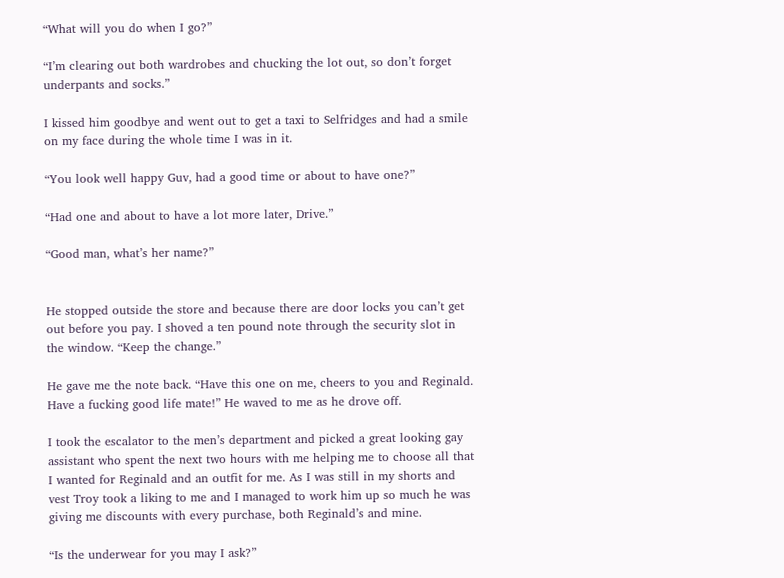“What will you do when I go?”

“I’m clearing out both wardrobes and chucking the lot out, so don’t forget underpants and socks.”

I kissed him goodbye and went out to get a taxi to Selfridges and had a smile on my face during the whole time I was in it.

“You look well happy Guv, had a good time or about to have one?”

“Had one and about to have a lot more later, Drive.”

“Good man, what’s her name?”


He stopped outside the store and because there are door locks you can’t get out before you pay. I shoved a ten pound note through the security slot in the window. “Keep the change.”

He gave me the note back. “Have this one on me, cheers to you and Reginald. Have a fucking good life mate!” He waved to me as he drove off.

I took the escalator to the men’s department and picked a great looking gay assistant who spent the next two hours with me helping me to choose all that I wanted for Reginald and an outfit for me. As I was still in my shorts and vest Troy took a liking to me and I managed to work him up so much he was giving me discounts with every purchase, both Reginald’s and mine.

“Is the underwear for you may I ask?”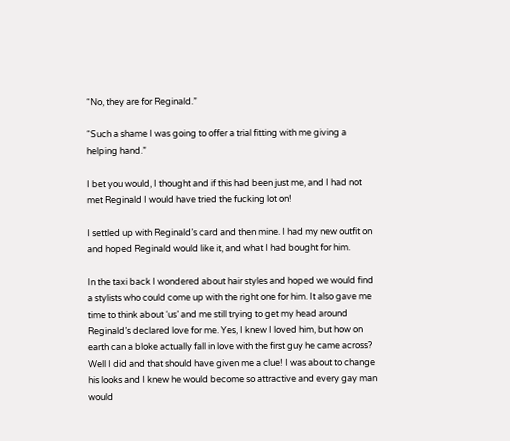“No, they are for Reginald.”

“Such a shame I was going to offer a trial fitting with me giving a helping hand.”

I bet you would, I thought and if this had been just me, and I had not met Reginald I would have tried the fucking lot on!

I settled up with Reginald’s card and then mine. I had my new outfit on and hoped Reginald would like it, and what I had bought for him.

In the taxi back I wondered about hair styles and hoped we would find a stylists who could come up with the right one for him. It also gave me time to think about ‘us’ and me still trying to get my head around Reginald’s declared love for me. Yes, I knew I loved him, but how on earth can a bloke actually fall in love with the first guy he came across? Well I did and that should have given me a clue! I was about to change his looks and I knew he would become so attractive and every gay man would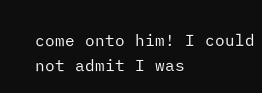come onto him! I could not admit I was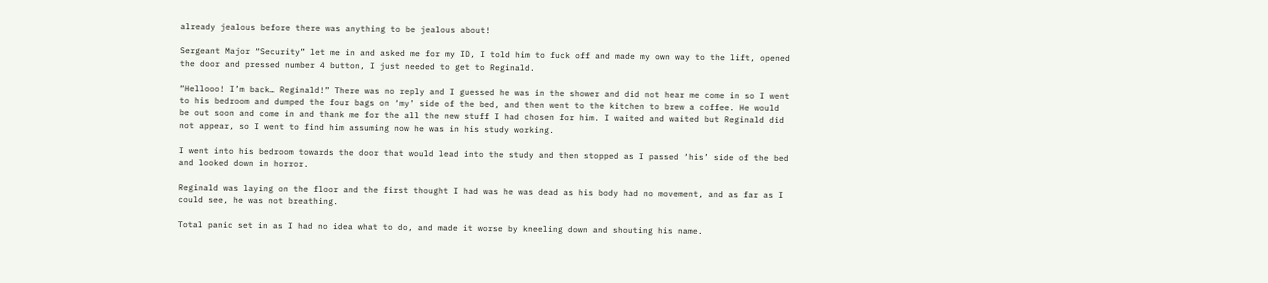already jealous before there was anything to be jealous about!

Sergeant Major “Security” let me in and asked me for my ID, I told him to fuck off and made my own way to the lift, opened the door and pressed number 4 button, I just needed to get to Reginald.

“Hellooo! I’m back… Reginald!” There was no reply and I guessed he was in the shower and did not hear me come in so I went to his bedroom and dumped the four bags on ‘my’ side of the bed, and then went to the kitchen to brew a coffee. He would be out soon and come in and thank me for the all the new stuff I had chosen for him. I waited and waited but Reginald did not appear, so I went to find him assuming now he was in his study working.

I went into his bedroom towards the door that would lead into the study and then stopped as I passed ‘his’ side of the bed and looked down in horror.

Reginald was laying on the floor and the first thought I had was he was dead as his body had no movement, and as far as I could see, he was not breathing.

Total panic set in as I had no idea what to do, and made it worse by kneeling down and shouting his name.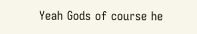Yeah Gods of course he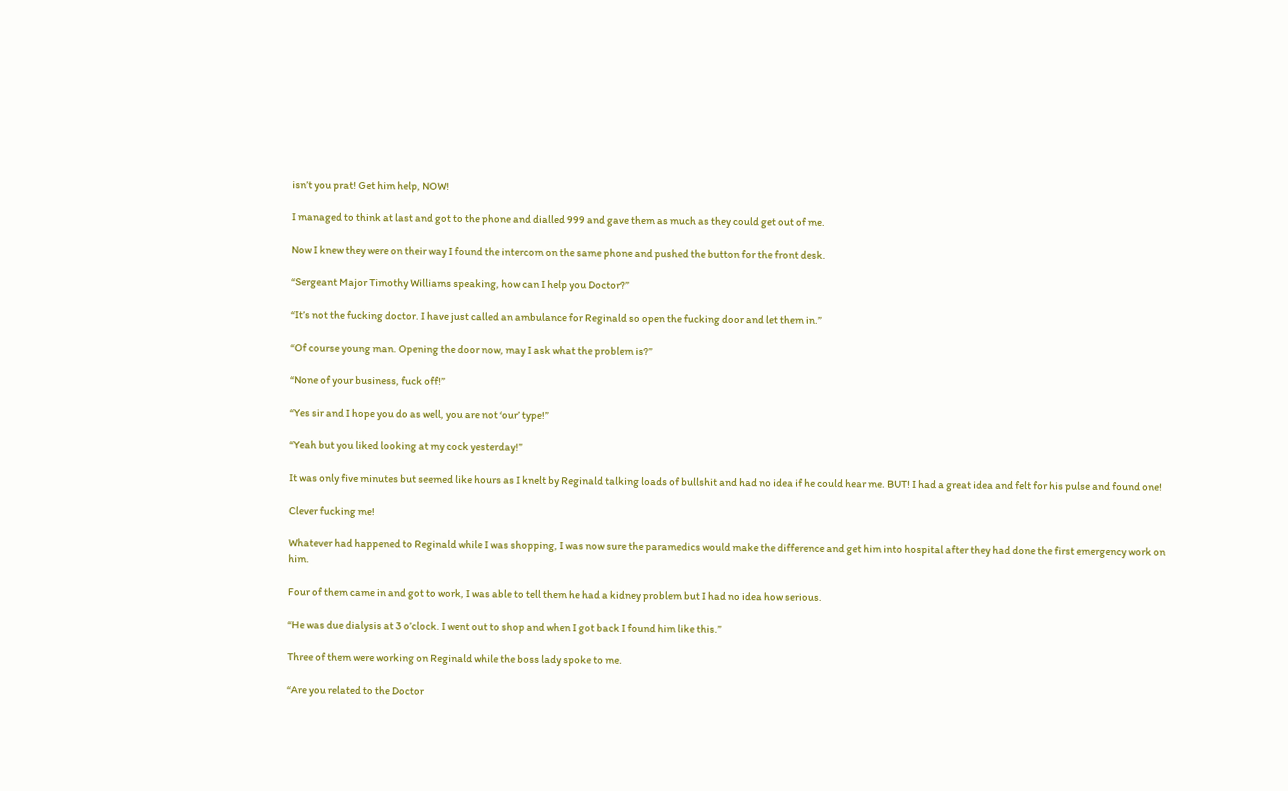isn’t you prat! Get him help, NOW!

I managed to think at last and got to the phone and dialled 999 and gave them as much as they could get out of me.

Now I knew they were on their way I found the intercom on the same phone and pushed the button for the front desk.

“Sergeant Major Timothy Williams speaking, how can I help you Doctor?”

“It’s not the fucking doctor. I have just called an ambulance for Reginald so open the fucking door and let them in.”

“Of course young man. Opening the door now, may I ask what the problem is?”

“None of your business, fuck off!”

“Yes sir and I hope you do as well, you are not ‘our’ type!”

“Yeah but you liked looking at my cock yesterday!”

It was only five minutes but seemed like hours as I knelt by Reginald talking loads of bullshit and had no idea if he could hear me. BUT! I had a great idea and felt for his pulse and found one!

Clever fucking me!

Whatever had happened to Reginald while I was shopping, I was now sure the paramedics would make the difference and get him into hospital after they had done the first emergency work on him.

Four of them came in and got to work, I was able to tell them he had a kidney problem but I had no idea how serious.

“He was due dialysis at 3 o’clock. I went out to shop and when I got back I found him like this.”

Three of them were working on Reginald while the boss lady spoke to me.

“Are you related to the Doctor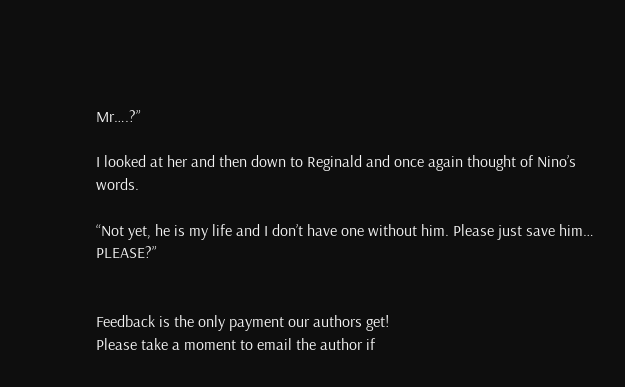Mr….?”

I looked at her and then down to Reginald and once again thought of Nino’s words.

“Not yet, he is my life and I don’t have one without him. Please just save him… PLEASE?”


Feedback is the only payment our authors get!
Please take a moment to email the author if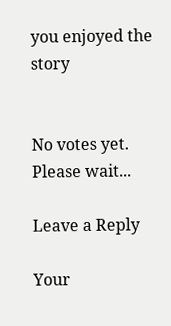you enjoyed the story


No votes yet.
Please wait...

Leave a Reply

Your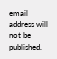email address will not be published.